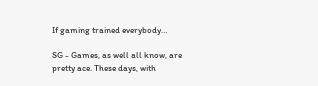If gaming trained everybody…

SG - Games, as well all know, are pretty ace. These days, with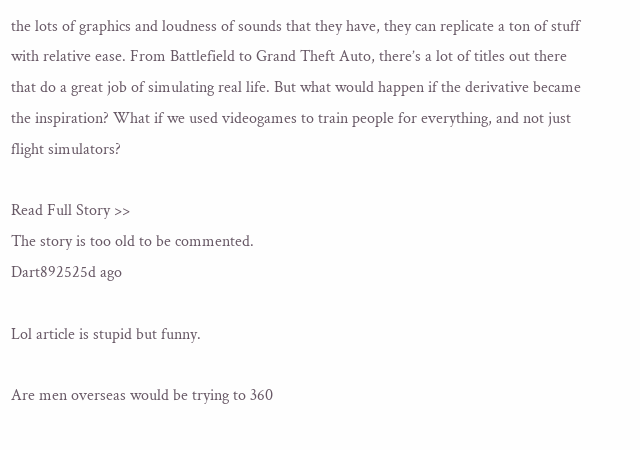the lots of graphics and loudness of sounds that they have, they can replicate a ton of stuff with relative ease. From Battlefield to Grand Theft Auto, there’s a lot of titles out there that do a great job of simulating real life. But what would happen if the derivative became the inspiration? What if we used videogames to train people for everything, and not just flight simulators?

Read Full Story >>
The story is too old to be commented.
Dart892525d ago

Lol article is stupid but funny.

Are men overseas would be trying to 360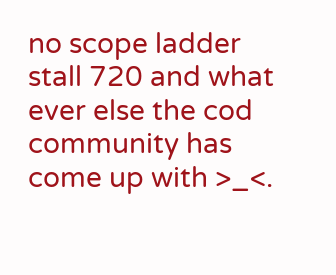no scope ladder stall 720 and what ever else the cod community has come up with >_<.